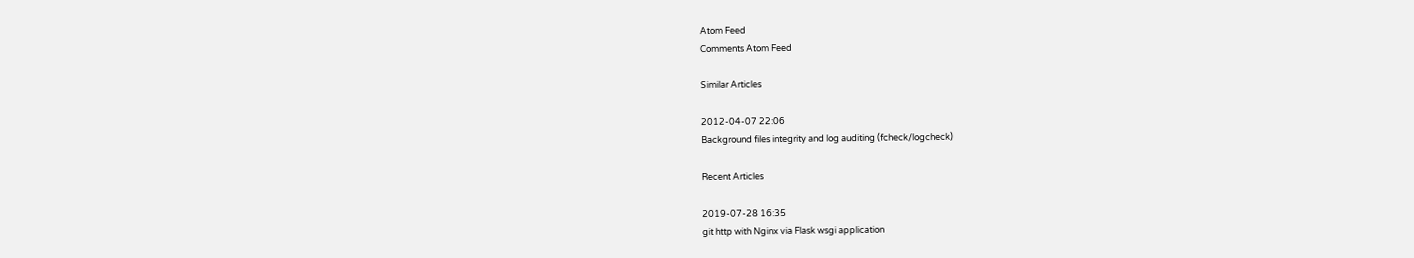Atom Feed
Comments Atom Feed

Similar Articles

2012-04-07 22:06
Background files integrity and log auditing (fcheck/logcheck)

Recent Articles

2019-07-28 16:35
git http with Nginx via Flask wsgi application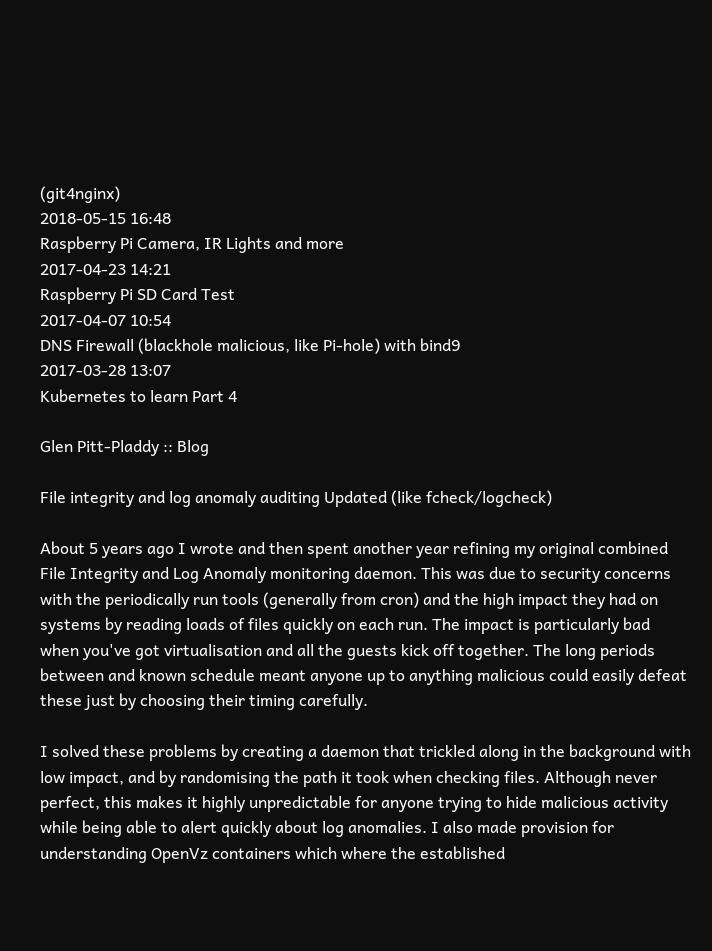(git4nginx)
2018-05-15 16:48
Raspberry Pi Camera, IR Lights and more
2017-04-23 14:21
Raspberry Pi SD Card Test
2017-04-07 10:54
DNS Firewall (blackhole malicious, like Pi-hole) with bind9
2017-03-28 13:07
Kubernetes to learn Part 4

Glen Pitt-Pladdy :: Blog

File integrity and log anomaly auditing Updated (like fcheck/logcheck)

About 5 years ago I wrote and then spent another year refining my original combined File Integrity and Log Anomaly monitoring daemon. This was due to security concerns with the periodically run tools (generally from cron) and the high impact they had on systems by reading loads of files quickly on each run. The impact is particularly bad when you've got virtualisation and all the guests kick off together. The long periods between and known schedule meant anyone up to anything malicious could easily defeat these just by choosing their timing carefully.

I solved these problems by creating a daemon that trickled along in the background with low impact, and by randomising the path it took when checking files. Although never perfect, this makes it highly unpredictable for anyone trying to hide malicious activity while being able to alert quickly about log anomalies. I also made provision for understanding OpenVz containers which where the established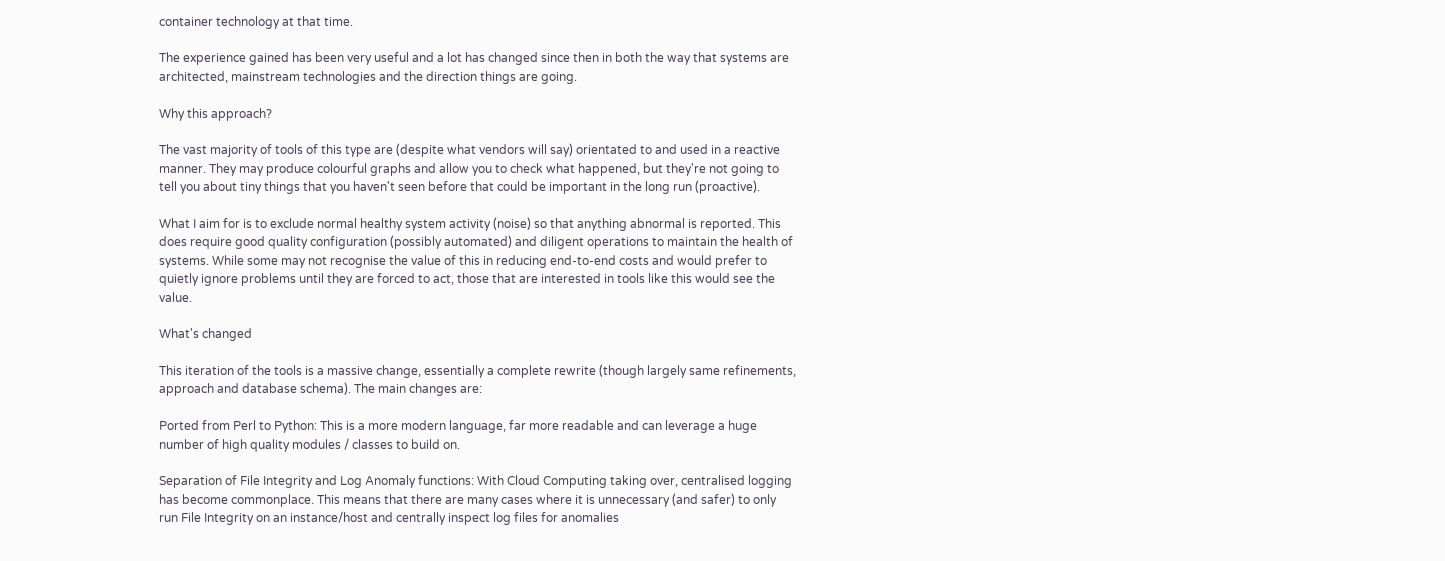container technology at that time.

The experience gained has been very useful and a lot has changed since then in both the way that systems are architected, mainstream technologies and the direction things are going.

Why this approach?

The vast majority of tools of this type are (despite what vendors will say) orientated to and used in a reactive manner. They may produce colourful graphs and allow you to check what happened, but they're not going to tell you about tiny things that you haven't seen before that could be important in the long run (proactive).

What I aim for is to exclude normal healthy system activity (noise) so that anything abnormal is reported. This does require good quality configuration (possibly automated) and diligent operations to maintain the health of systems. While some may not recognise the value of this in reducing end-to-end costs and would prefer to quietly ignore problems until they are forced to act, those that are interested in tools like this would see the value.

What's changed

This iteration of the tools is a massive change, essentially a complete rewrite (though largely same refinements, approach and database schema). The main changes are:

Ported from Perl to Python: This is a more modern language, far more readable and can leverage a huge number of high quality modules / classes to build on.

Separation of File Integrity and Log Anomaly functions: With Cloud Computing taking over, centralised logging has become commonplace. This means that there are many cases where it is unnecessary (and safer) to only run File Integrity on an instance/host and centrally inspect log files for anomalies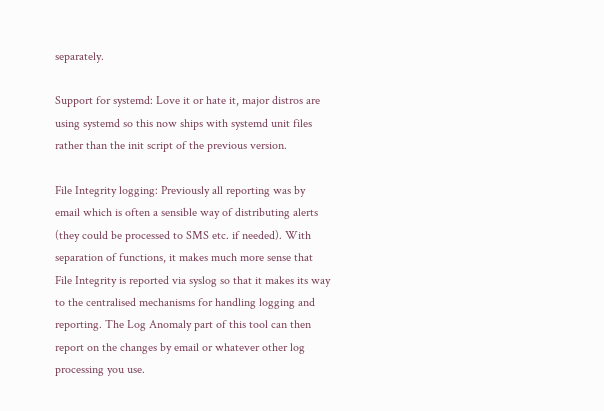separately.

Support for systemd: Love it or hate it, major distros are using systemd so this now ships with systemd unit files rather than the init script of the previous version.

File Integrity logging: Previously all reporting was by email which is often a sensible way of distributing alerts (they could be processed to SMS etc. if needed). With separation of functions, it makes much more sense that File Integrity is reported via syslog so that it makes its way to the centralised mechanisms for handling logging and reporting. The Log Anomaly part of this tool can then report on the changes by email or whatever other log processing you use.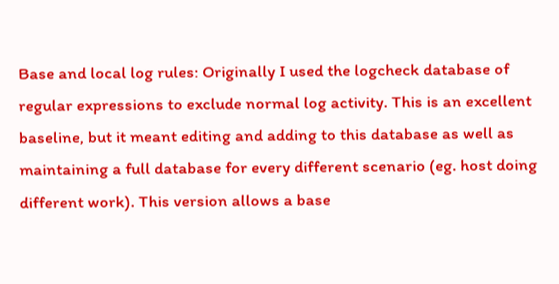Base and local log rules: Originally I used the logcheck database of regular expressions to exclude normal log activity. This is an excellent baseline, but it meant editing and adding to this database as well as maintaining a full database for every different scenario (eg. host doing different work). This version allows a base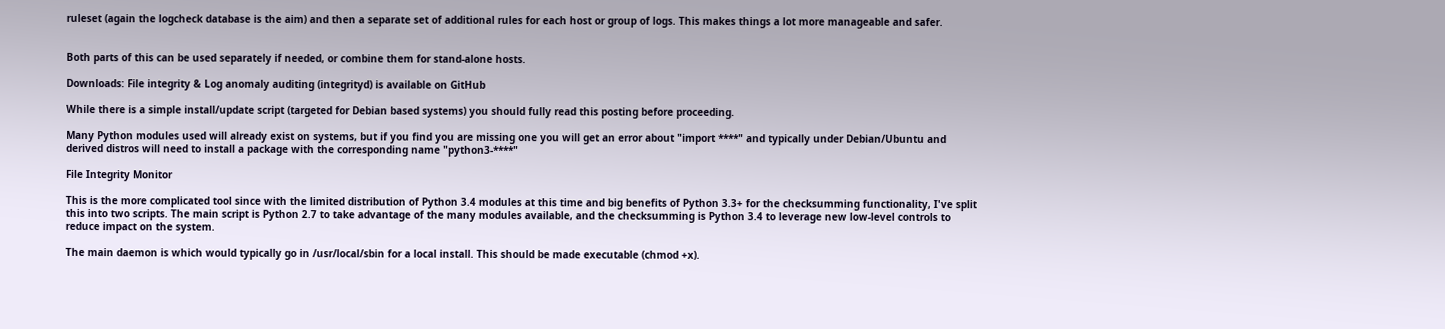ruleset (again the logcheck database is the aim) and then a separate set of additional rules for each host or group of logs. This makes things a lot more manageable and safer.


Both parts of this can be used separately if needed, or combine them for stand-alone hosts.

Downloads: File integrity & Log anomaly auditing (integrityd) is available on GitHub

While there is a simple install/update script (targeted for Debian based systems) you should fully read this posting before proceeding.

Many Python modules used will already exist on systems, but if you find you are missing one you will get an error about "import ****" and typically under Debian/Ubuntu and derived distros will need to install a package with the corresponding name "python3-****"

File Integrity Monitor

This is the more complicated tool since with the limited distribution of Python 3.4 modules at this time and big benefits of Python 3.3+ for the checksumming functionality, I've split this into two scripts. The main script is Python 2.7 to take advantage of the many modules available, and the checksumming is Python 3.4 to leverage new low-level controls to reduce impact on the system.

The main daemon is which would typically go in /usr/local/sbin for a local install. This should be made executable (chmod +x).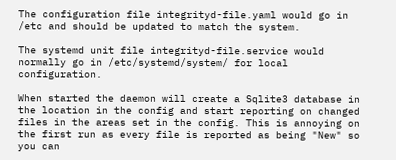The configuration file integrityd-file.yaml would go in /etc and should be updated to match the system.

The systemd unit file integrityd-file.service would normally go in /etc/systemd/system/ for local configuration.

When started the daemon will create a Sqlite3 database in the location in the config and start reporting on changed files in the areas set in the config. This is annoying on the first run as every file is reported as being "New" so you can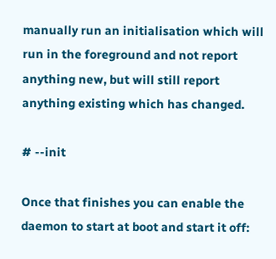manually run an initialisation which will run in the foreground and not report anything new, but will still report anything existing which has changed.

# --init

Once that finishes you can enable the daemon to start at boot and start it off: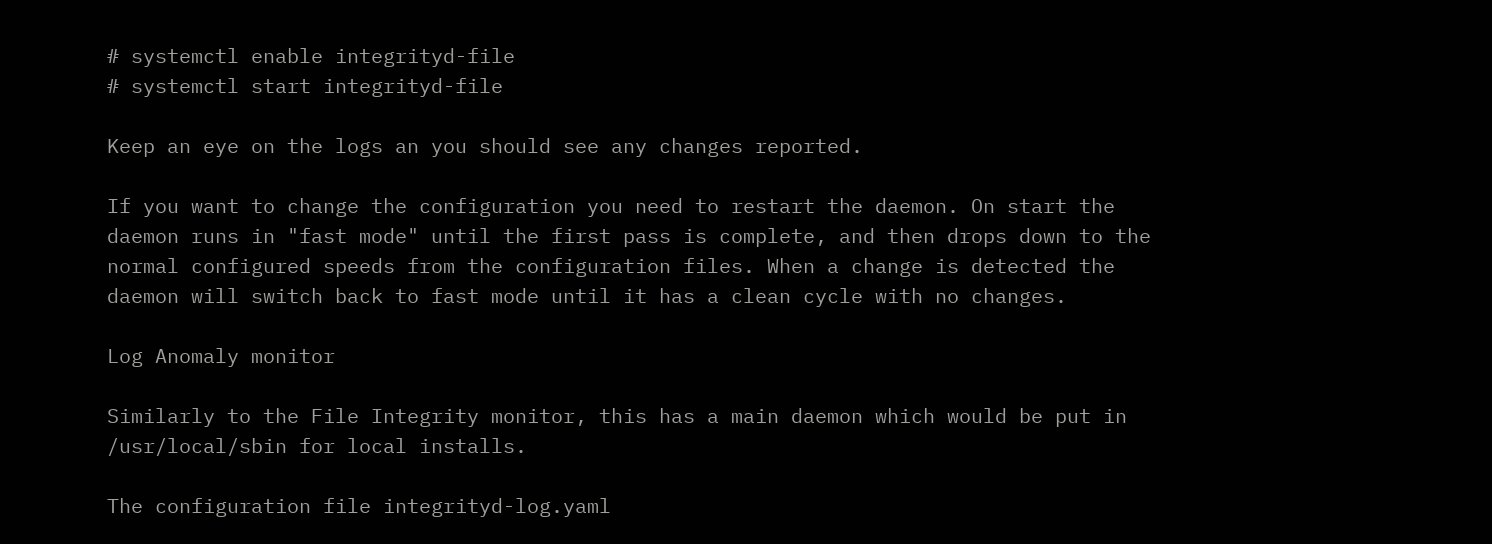# systemctl enable integrityd-file
# systemctl start integrityd-file

Keep an eye on the logs an you should see any changes reported.

If you want to change the configuration you need to restart the daemon. On start the daemon runs in "fast mode" until the first pass is complete, and then drops down to the normal configured speeds from the configuration files. When a change is detected the daemon will switch back to fast mode until it has a clean cycle with no changes.

Log Anomaly monitor

Similarly to the File Integrity monitor, this has a main daemon which would be put in /usr/local/sbin for local installs.

The configuration file integrityd-log.yaml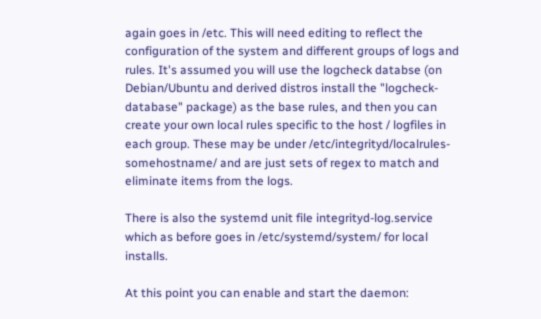again goes in /etc. This will need editing to reflect the configuration of the system and different groups of logs and rules. It's assumed you will use the logcheck databse (on Debian/Ubuntu and derived distros install the "logcheck-database" package) as the base rules, and then you can create your own local rules specific to the host / logfiles in each group. These may be under /etc/integrityd/localrules-somehostname/ and are just sets of regex to match and eliminate items from the logs.

There is also the systemd unit file integrityd-log.service which as before goes in /etc/systemd/system/ for local installs.

At this point you can enable and start the daemon: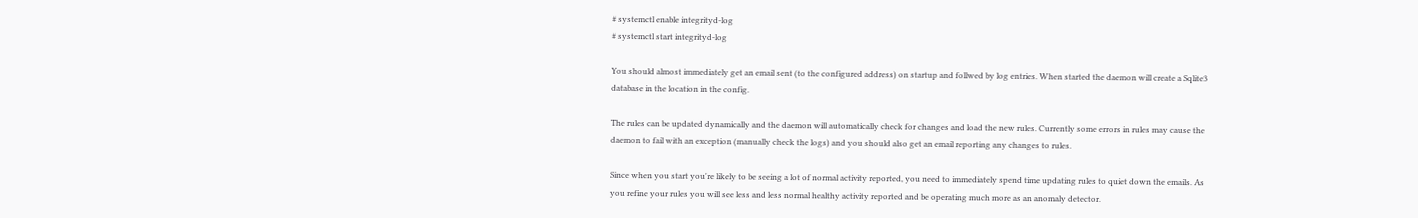# systemctl enable integrityd-log
# systemctl start integrityd-log

You should almost immediately get an email sent (to the configured address) on startup and follwed by log entries. When started the daemon will create a Sqlite3 database in the location in the config.

The rules can be updated dynamically and the daemon will automatically check for changes and load the new rules. Currently some errors in rules may cause the daemon to fail with an exception (manually check the logs) and you should also get an email reporting any changes to rules.

Since when you start you're likely to be seeing a lot of normal activity reported, you need to immediately spend time updating rules to quiet down the emails. As you refine your rules you will see less and less normal healthy activity reported and be operating much more as an anomaly detector.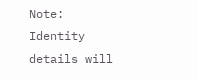Note: Identity details will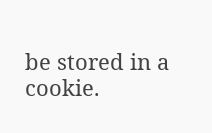be stored in a cookie.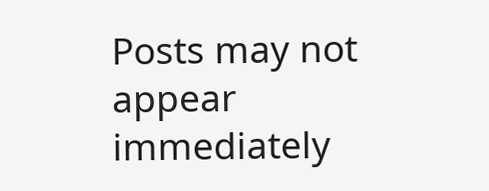Posts may not appear immediately